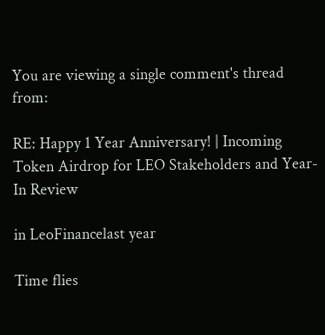You are viewing a single comment's thread from:

RE: Happy 1 Year Anniversary! | Incoming Token Airdrop for LEO Stakeholders and Year-In Review

in LeoFinancelast year

Time flies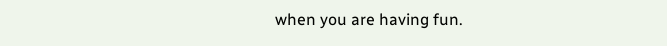when you are having fun.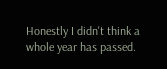Honestly I didn't think a whole year has passed.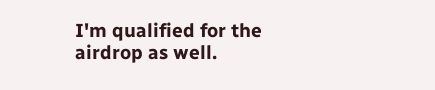I'm qualified for the airdrop as well.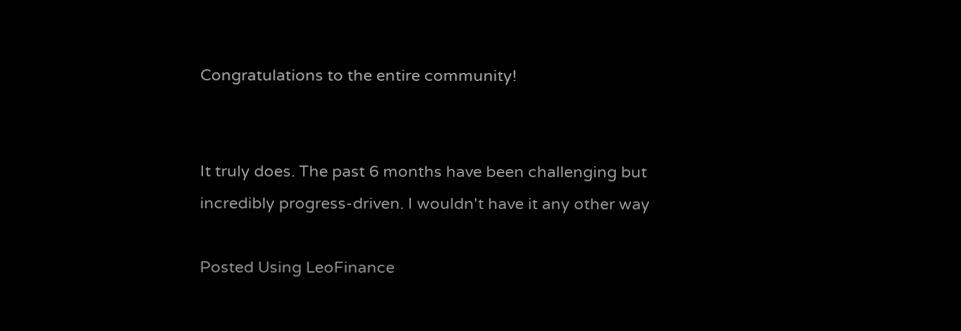Congratulations to the entire community!


It truly does. The past 6 months have been challenging but incredibly progress-driven. I wouldn't have it any other way

Posted Using LeoFinance